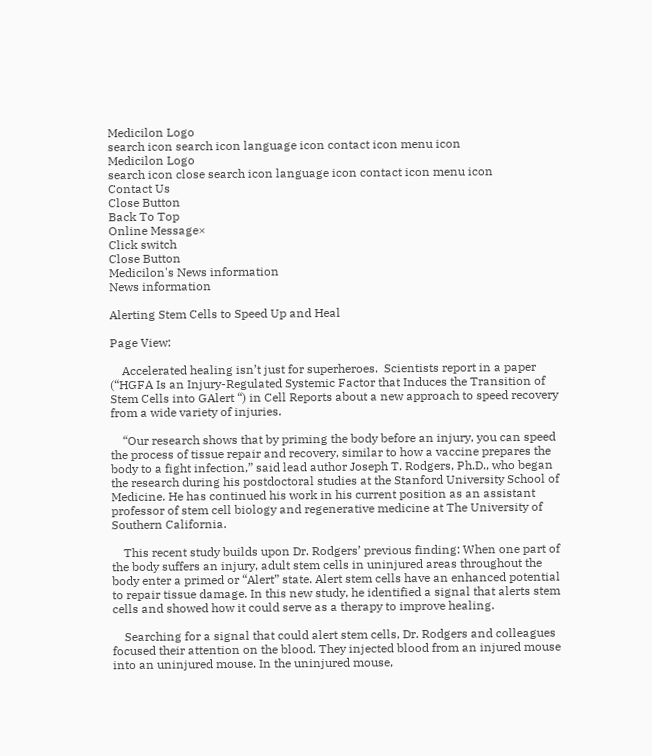Medicilon Logo
search icon search icon language icon contact icon menu icon
Medicilon Logo
search icon close search icon language icon contact icon menu icon
Contact Us
Close Button
Back To Top
Online Message×
Click switch
Close Button
Medicilon's News information
News information

Alerting Stem Cells to Speed Up and Heal

Page View:

    Accelerated healing isn’t just for superheroes.  Scientists report in a paper (“HGFA Is an Injury-Regulated Systemic Factor that Induces the Transition of Stem Cells into GAlert “) in Cell Reports about a new approach to speed recovery from a wide variety of injuries.

    “Our research shows that by priming the body before an injury, you can speed the process of tissue repair and recovery, similar to how a vaccine prepares the body to a fight infection,” said lead author Joseph T. Rodgers, Ph.D., who began the research during his postdoctoral studies at the Stanford University School of Medicine. He has continued his work in his current position as an assistant professor of stem cell biology and regenerative medicine at The University of Southern California.

    This recent study builds upon Dr. Rodgers’ previous finding: When one part of the body suffers an injury, adult stem cells in uninjured areas throughout the body enter a primed or “Alert” state. Alert stem cells have an enhanced potential to repair tissue damage. In this new study, he identified a signal that alerts stem cells and showed how it could serve as a therapy to improve healing.

    Searching for a signal that could alert stem cells, Dr. Rodgers and colleagues focused their attention on the blood. They injected blood from an injured mouse into an uninjured mouse. In the uninjured mouse,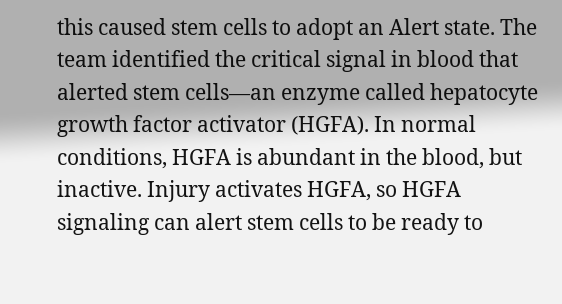this caused stem cells to adopt an Alert state. The team identified the critical signal in blood that alerted stem cells—an enzyme called hepatocyte growth factor activator (HGFA). In normal conditions, HGFA is abundant in the blood, but inactive. Injury activates HGFA, so HGFA signaling can alert stem cells to be ready to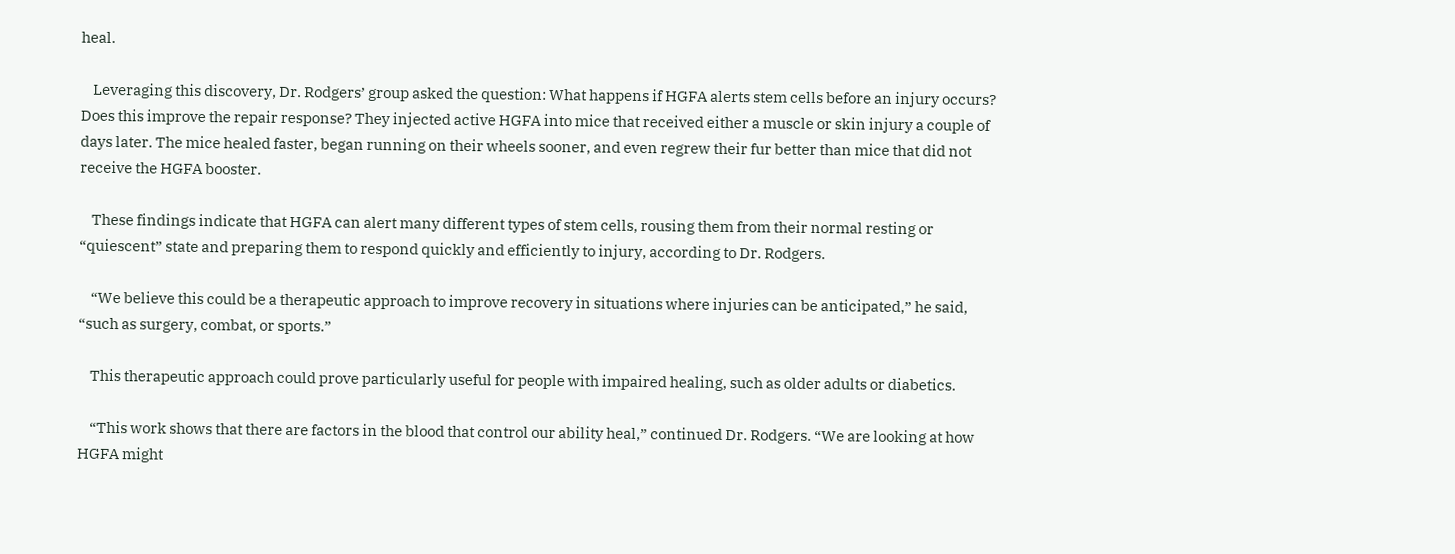heal.

    Leveraging this discovery, Dr. Rodgers’ group asked the question: What happens if HGFA alerts stem cells before an injury occurs? Does this improve the repair response? They injected active HGFA into mice that received either a muscle or skin injury a couple of days later. The mice healed faster, began running on their wheels sooner, and even regrew their fur better than mice that did not receive the HGFA booster.

    These findings indicate that HGFA can alert many different types of stem cells, rousing them from their normal resting or “quiescent” state and preparing them to respond quickly and efficiently to injury, according to Dr. Rodgers.

    “We believe this could be a therapeutic approach to improve recovery in situations where injuries can be anticipated,” he said, “such as surgery, combat, or sports.”

    This therapeutic approach could prove particularly useful for people with impaired healing, such as older adults or diabetics.

    “This work shows that there are factors in the blood that control our ability heal,” continued Dr. Rodgers. “We are looking at how HGFA might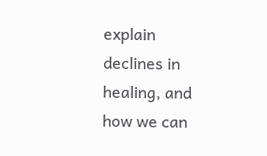explain declines in healing, and how we can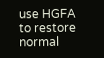use HGFA to restore normal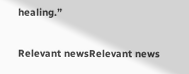healing.”

Relevant newsRelevant news